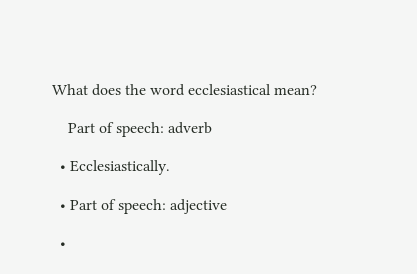What does the word ecclesiastical mean?

    Part of speech: adverb

  • Ecclesiastically.

  • Part of speech: adjective

  •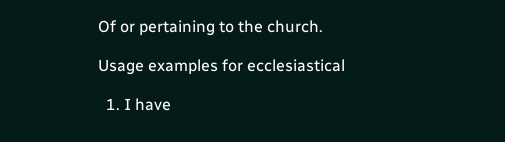Of or pertaining to the church.

Usage examples for ecclesiastical

  1. I have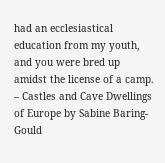had an ecclesiastical education from my youth, and you were bred up amidst the license of a camp. – Castles and Cave Dwellings of Europe by Sabine Baring-Gould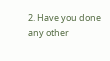2. Have you done any other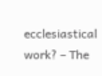ecclesiastical work? – The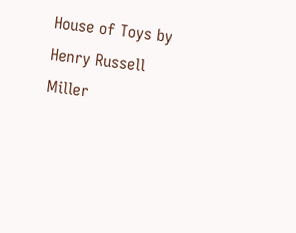House of Toys by Henry Russell Miller